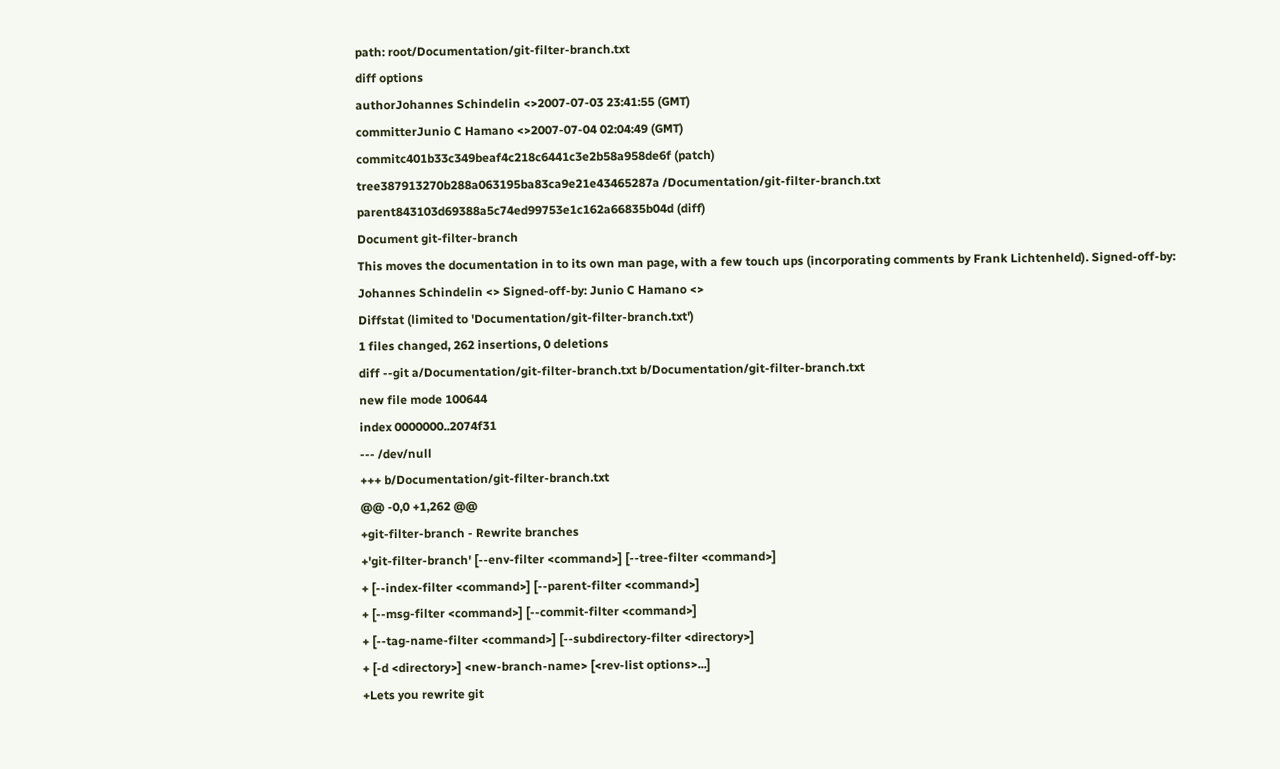path: root/Documentation/git-filter-branch.txt
diff options
authorJohannes Schindelin <>2007-07-03 23:41:55 (GMT)
committerJunio C Hamano <>2007-07-04 02:04:49 (GMT)
commitc401b33c349beaf4c218c6441c3e2b58a958de6f (patch)
tree387913270b288a063195ba83ca9e21e43465287a /Documentation/git-filter-branch.txt
parent843103d69388a5c74ed99753e1c162a66835b04d (diff)
Document git-filter-branch
This moves the documentation in to its own man page, with a few touch ups (incorporating comments by Frank Lichtenheld). Signed-off-by: Johannes Schindelin <> Signed-off-by: Junio C Hamano <>
Diffstat (limited to 'Documentation/git-filter-branch.txt')
1 files changed, 262 insertions, 0 deletions
diff --git a/Documentation/git-filter-branch.txt b/Documentation/git-filter-branch.txt
new file mode 100644
index 0000000..2074f31
--- /dev/null
+++ b/Documentation/git-filter-branch.txt
@@ -0,0 +1,262 @@
+git-filter-branch - Rewrite branches
+'git-filter-branch' [--env-filter <command>] [--tree-filter <command>]
+ [--index-filter <command>] [--parent-filter <command>]
+ [--msg-filter <command>] [--commit-filter <command>]
+ [--tag-name-filter <command>] [--subdirectory-filter <directory>]
+ [-d <directory>] <new-branch-name> [<rev-list options>...]
+Lets you rewrite git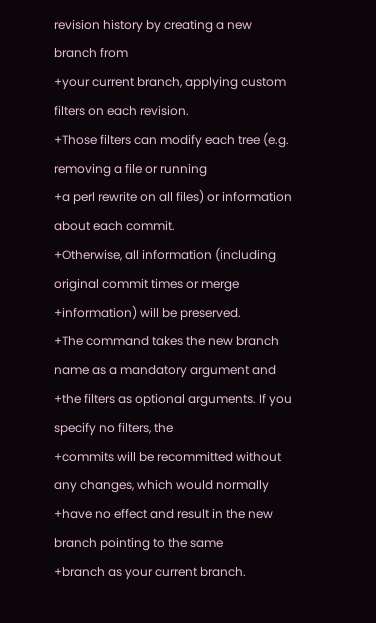revision history by creating a new branch from
+your current branch, applying custom filters on each revision.
+Those filters can modify each tree (e.g. removing a file or running
+a perl rewrite on all files) or information about each commit.
+Otherwise, all information (including original commit times or merge
+information) will be preserved.
+The command takes the new branch name as a mandatory argument and
+the filters as optional arguments. If you specify no filters, the
+commits will be recommitted without any changes, which would normally
+have no effect and result in the new branch pointing to the same
+branch as your current branch.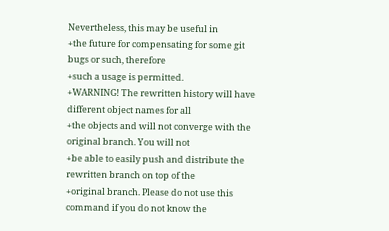Nevertheless, this may be useful in
+the future for compensating for some git bugs or such, therefore
+such a usage is permitted.
+WARNING! The rewritten history will have different object names for all
+the objects and will not converge with the original branch. You will not
+be able to easily push and distribute the rewritten branch on top of the
+original branch. Please do not use this command if you do not know the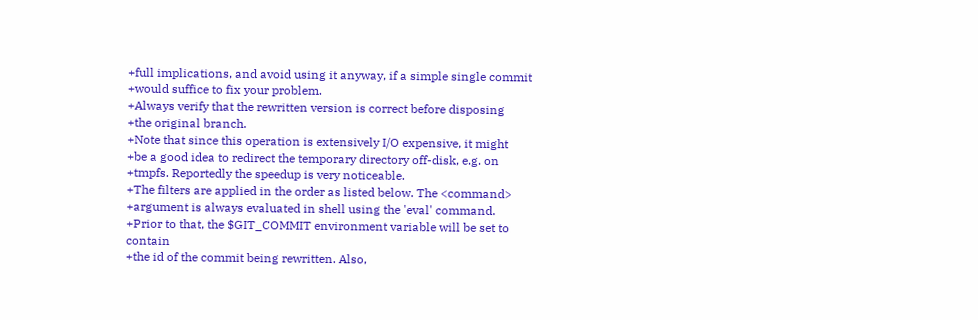+full implications, and avoid using it anyway, if a simple single commit
+would suffice to fix your problem.
+Always verify that the rewritten version is correct before disposing
+the original branch.
+Note that since this operation is extensively I/O expensive, it might
+be a good idea to redirect the temporary directory off-disk, e.g. on
+tmpfs. Reportedly the speedup is very noticeable.
+The filters are applied in the order as listed below. The <command>
+argument is always evaluated in shell using the 'eval' command.
+Prior to that, the $GIT_COMMIT environment variable will be set to contain
+the id of the commit being rewritten. Also,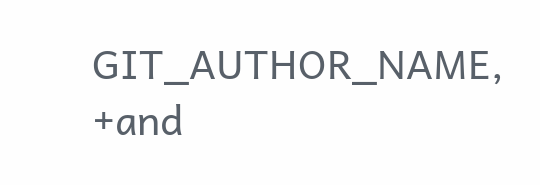GIT_AUTHOR_NAME,
+and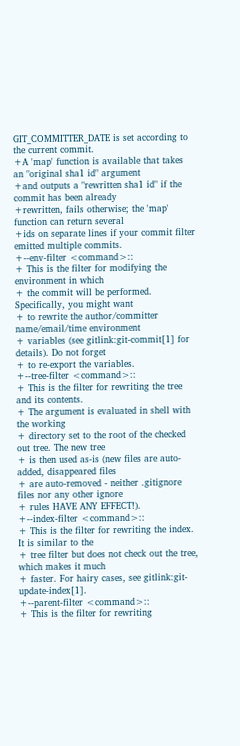GIT_COMMITTER_DATE is set according to the current commit.
+A 'map' function is available that takes an "original sha1 id" argument
+and outputs a "rewritten sha1 id" if the commit has been already
+rewritten, fails otherwise; the 'map' function can return several
+ids on separate lines if your commit filter emitted multiple commits.
+--env-filter <command>::
+ This is the filter for modifying the environment in which
+ the commit will be performed. Specifically, you might want
+ to rewrite the author/committer name/email/time environment
+ variables (see gitlink:git-commit[1] for details). Do not forget
+ to re-export the variables.
+--tree-filter <command>::
+ This is the filter for rewriting the tree and its contents.
+ The argument is evaluated in shell with the working
+ directory set to the root of the checked out tree. The new tree
+ is then used as-is (new files are auto-added, disappeared files
+ are auto-removed - neither .gitignore files nor any other ignore
+ rules HAVE ANY EFFECT!).
+--index-filter <command>::
+ This is the filter for rewriting the index. It is similar to the
+ tree filter but does not check out the tree, which makes it much
+ faster. For hairy cases, see gitlink:git-update-index[1].
+--parent-filter <command>::
+ This is the filter for rewriting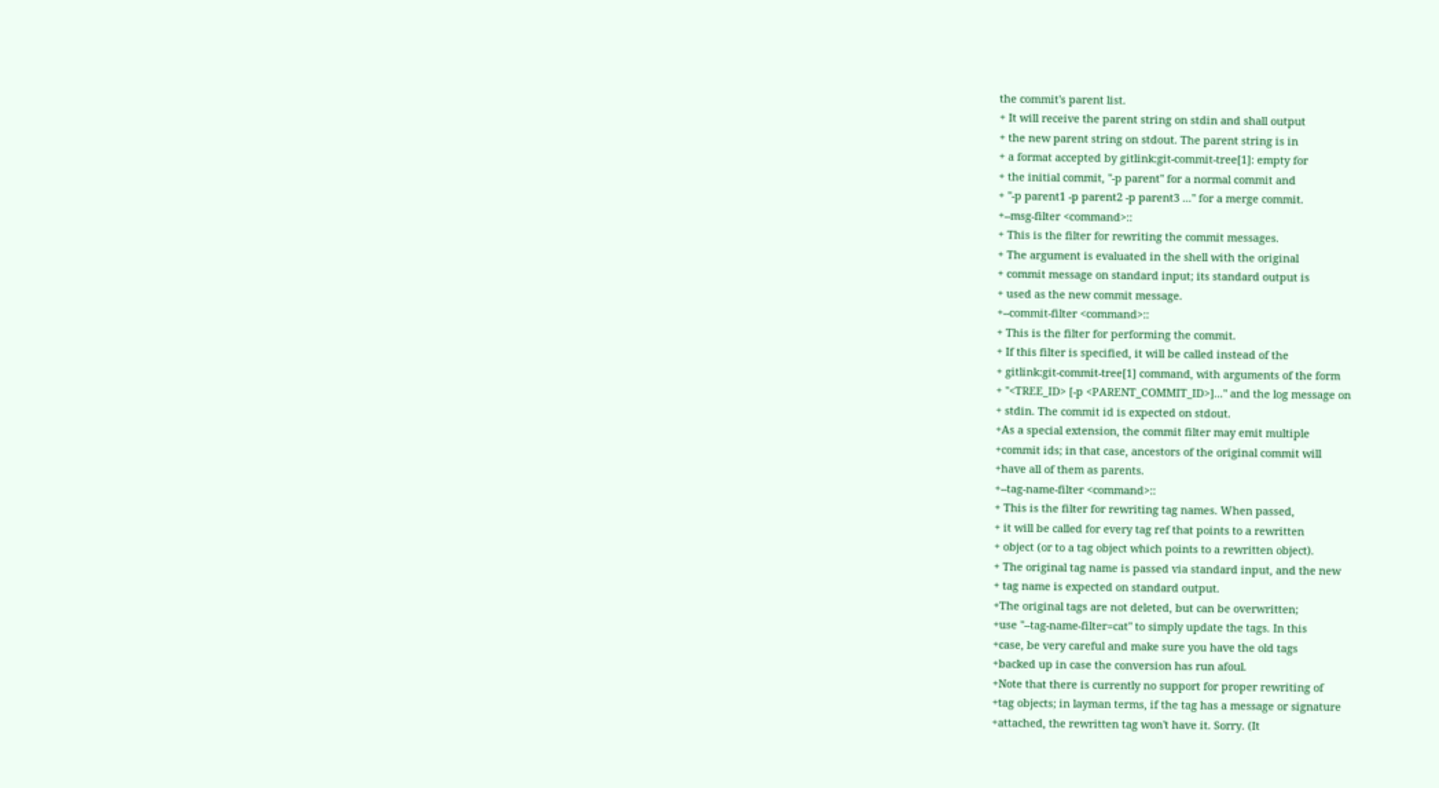the commit's parent list.
+ It will receive the parent string on stdin and shall output
+ the new parent string on stdout. The parent string is in
+ a format accepted by gitlink:git-commit-tree[1]: empty for
+ the initial commit, "-p parent" for a normal commit and
+ "-p parent1 -p parent2 -p parent3 ..." for a merge commit.
+--msg-filter <command>::
+ This is the filter for rewriting the commit messages.
+ The argument is evaluated in the shell with the original
+ commit message on standard input; its standard output is
+ used as the new commit message.
+--commit-filter <command>::
+ This is the filter for performing the commit.
+ If this filter is specified, it will be called instead of the
+ gitlink:git-commit-tree[1] command, with arguments of the form
+ "<TREE_ID> [-p <PARENT_COMMIT_ID>]..." and the log message on
+ stdin. The commit id is expected on stdout.
+As a special extension, the commit filter may emit multiple
+commit ids; in that case, ancestors of the original commit will
+have all of them as parents.
+--tag-name-filter <command>::
+ This is the filter for rewriting tag names. When passed,
+ it will be called for every tag ref that points to a rewritten
+ object (or to a tag object which points to a rewritten object).
+ The original tag name is passed via standard input, and the new
+ tag name is expected on standard output.
+The original tags are not deleted, but can be overwritten;
+use "--tag-name-filter=cat" to simply update the tags. In this
+case, be very careful and make sure you have the old tags
+backed up in case the conversion has run afoul.
+Note that there is currently no support for proper rewriting of
+tag objects; in layman terms, if the tag has a message or signature
+attached, the rewritten tag won't have it. Sorry. (It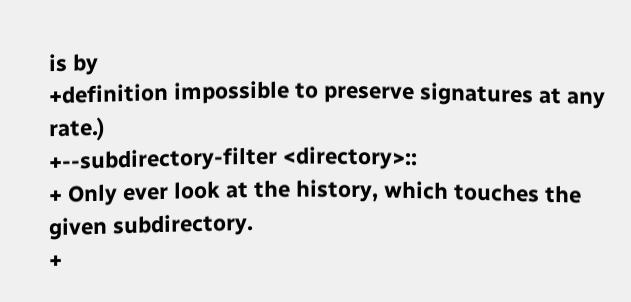is by
+definition impossible to preserve signatures at any rate.)
+--subdirectory-filter <directory>::
+ Only ever look at the history, which touches the given subdirectory.
+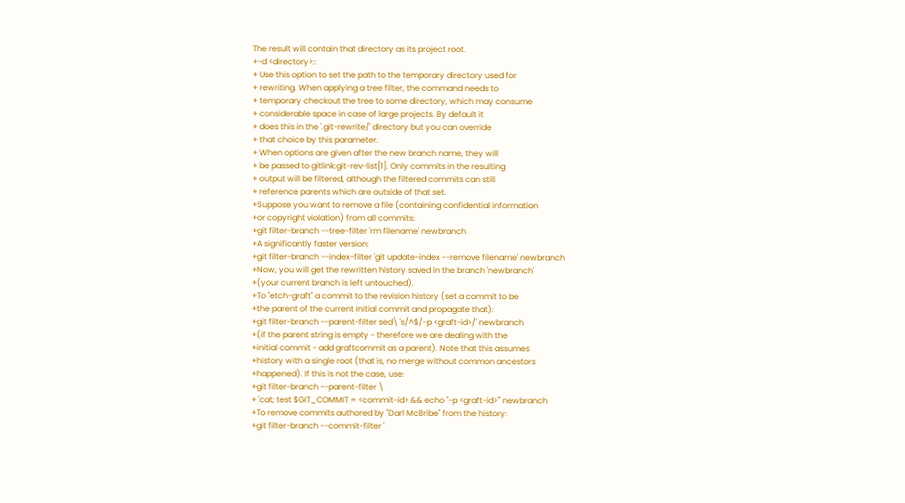The result will contain that directory as its project root.
+-d <directory>::
+ Use this option to set the path to the temporary directory used for
+ rewriting. When applying a tree filter, the command needs to
+ temporary checkout the tree to some directory, which may consume
+ considerable space in case of large projects. By default it
+ does this in the '.git-rewrite/' directory but you can override
+ that choice by this parameter.
+ When options are given after the new branch name, they will
+ be passed to gitlink:git-rev-list[1]. Only commits in the resulting
+ output will be filtered, although the filtered commits can still
+ reference parents which are outside of that set.
+Suppose you want to remove a file (containing confidential information
+or copyright violation) from all commits:
+git filter-branch --tree-filter 'rm filename' newbranch
+A significantly faster version:
+git filter-branch --index-filter 'git update-index --remove filename' newbranch
+Now, you will get the rewritten history saved in the branch 'newbranch'
+(your current branch is left untouched).
+To "etch-graft" a commit to the revision history (set a commit to be
+the parent of the current initial commit and propagate that):
+git filter-branch --parent-filter sed\ 's/^$/-p <graft-id>/' newbranch
+(if the parent string is empty - therefore we are dealing with the
+initial commit - add graftcommit as a parent). Note that this assumes
+history with a single root (that is, no merge without common ancestors
+happened). If this is not the case, use:
+git filter-branch --parent-filter \
+ 'cat; test $GIT_COMMIT = <commit-id> && echo "-p <graft-id>"' newbranch
+To remove commits authored by "Darl McBribe" from the history:
+git filter-branch --commit-filter '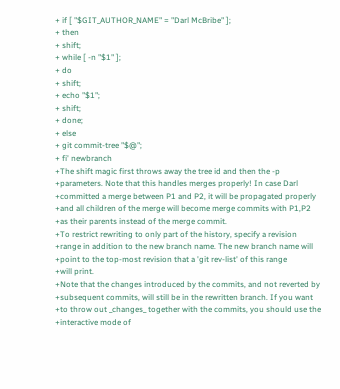+ if [ "$GIT_AUTHOR_NAME" = "Darl McBribe" ];
+ then
+ shift;
+ while [ -n "$1" ];
+ do
+ shift;
+ echo "$1";
+ shift;
+ done;
+ else
+ git commit-tree "$@";
+ fi' newbranch
+The shift magic first throws away the tree id and then the -p
+parameters. Note that this handles merges properly! In case Darl
+committed a merge between P1 and P2, it will be propagated properly
+and all children of the merge will become merge commits with P1,P2
+as their parents instead of the merge commit.
+To restrict rewriting to only part of the history, specify a revision
+range in addition to the new branch name. The new branch name will
+point to the top-most revision that a 'git rev-list' of this range
+will print.
+Note that the changes introduced by the commits, and not reverted by
+subsequent commits, will still be in the rewritten branch. If you want
+to throw out _changes_ together with the commits, you should use the
+interactive mode of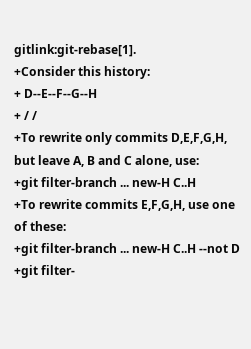gitlink:git-rebase[1].
+Consider this history:
+ D--E--F--G--H
+ / /
+To rewrite only commits D,E,F,G,H, but leave A, B and C alone, use:
+git filter-branch ... new-H C..H
+To rewrite commits E,F,G,H, use one of these:
+git filter-branch ... new-H C..H --not D
+git filter-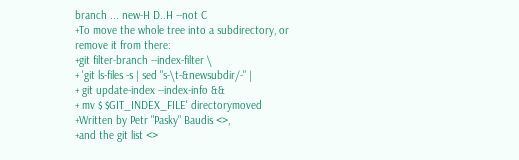branch ... new-H D..H --not C
+To move the whole tree into a subdirectory, or remove it from there:
+git filter-branch --index-filter \
+ 'git ls-files -s | sed "s-\t-&newsubdir/-" |
+ git update-index --index-info &&
+ mv $ $GIT_INDEX_FILE' directorymoved
+Written by Petr "Pasky" Baudis <>,
+and the git list <>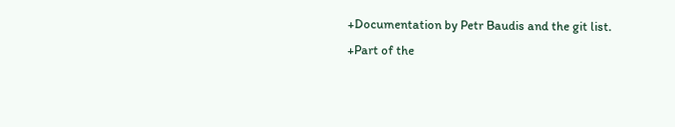+Documentation by Petr Baudis and the git list.
+Part of the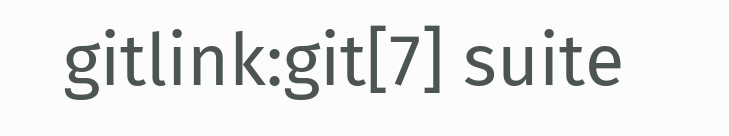gitlink:git[7] suite